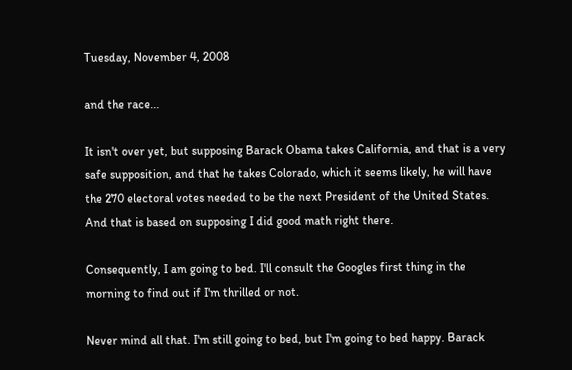Tuesday, November 4, 2008

and the race...

It isn't over yet, but supposing Barack Obama takes California, and that is a very safe supposition, and that he takes Colorado, which it seems likely, he will have the 270 electoral votes needed to be the next President of the United States. And that is based on supposing I did good math right there.

Consequently, I am going to bed. I'll consult the Googles first thing in the morning to find out if I'm thrilled or not.

Never mind all that. I'm still going to bed, but I'm going to bed happy. Barack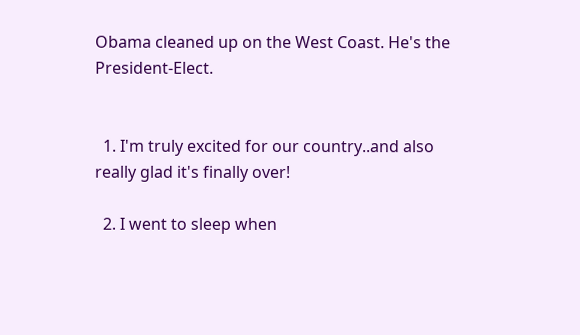Obama cleaned up on the West Coast. He's the President-Elect.


  1. I'm truly excited for our country..and also really glad it's finally over!

  2. I went to sleep when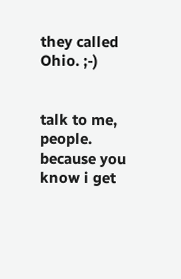they called Ohio. ;-)


talk to me, people. because you know i get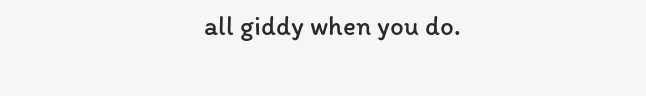all giddy when you do.